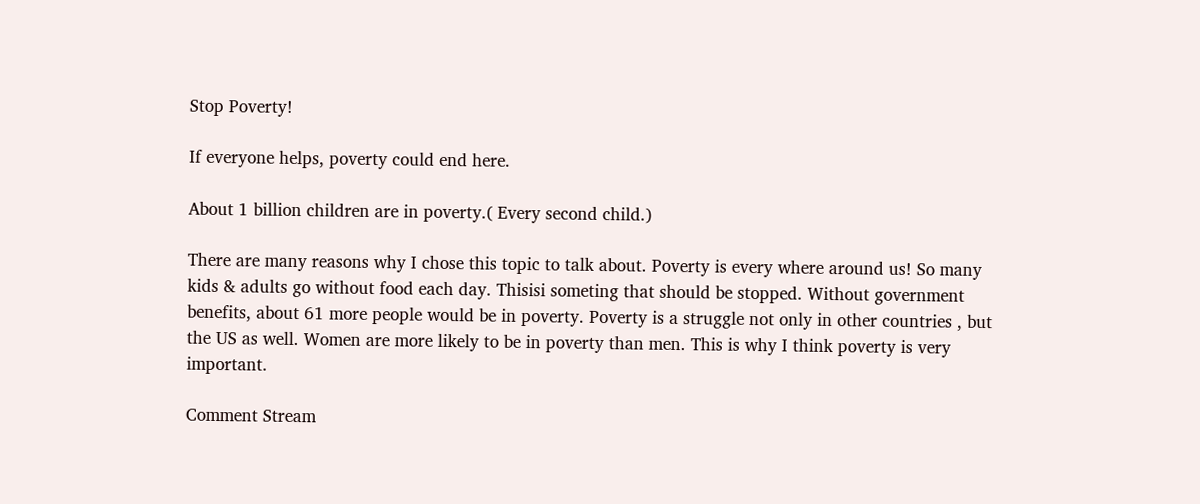Stop Poverty!

If everyone helps, poverty could end here.

About 1 billion children are in poverty.( Every second child.)

There are many reasons why I chose this topic to talk about. Poverty is every where around us! So many kids & adults go without food each day. Thisisi someting that should be stopped. Without government benefits, about 61 more people would be in poverty. Poverty is a struggle not only in other countries , but the US as well. Women are more likely to be in poverty than men. This is why I think poverty is very important.

Comment Stream